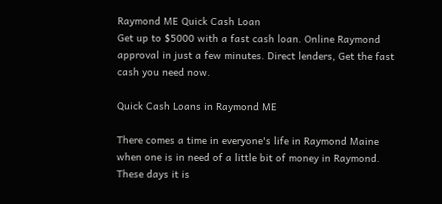Raymond ME Quick Cash Loan
Get up to $5000 with a fast cash loan. Online Raymond approval in just a few minutes. Direct lenders, Get the fast cash you need now.

Quick Cash Loans in Raymond ME

There comes a time in everyone's life in Raymond Maine when one is in need of a little bit of money in Raymond. These days it is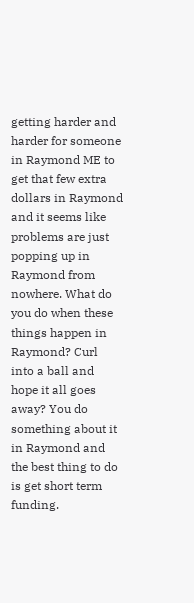getting harder and harder for someone in Raymond ME to get that few extra dollars in Raymond and it seems like problems are just popping up in Raymond from nowhere. What do you do when these things happen in Raymond? Curl into a ball and hope it all goes away? You do something about it in Raymond and the best thing to do is get short term funding.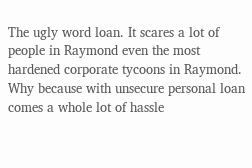The ugly word loan. It scares a lot of people in Raymond even the most hardened corporate tycoons in Raymond. Why because with unsecure personal loan comes a whole lot of hassle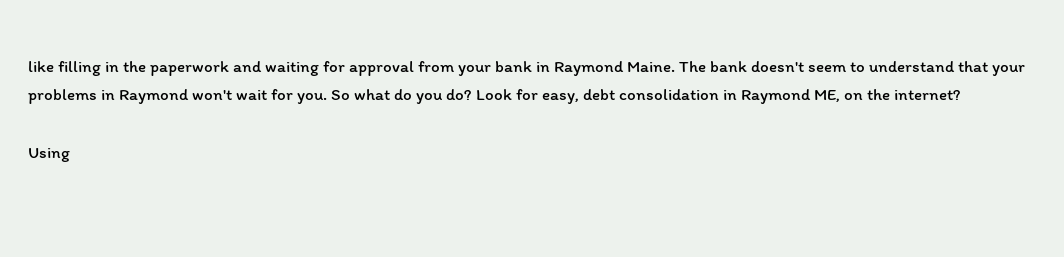like filling in the paperwork and waiting for approval from your bank in Raymond Maine. The bank doesn't seem to understand that your problems in Raymond won't wait for you. So what do you do? Look for easy, debt consolidation in Raymond ME, on the internet?

Using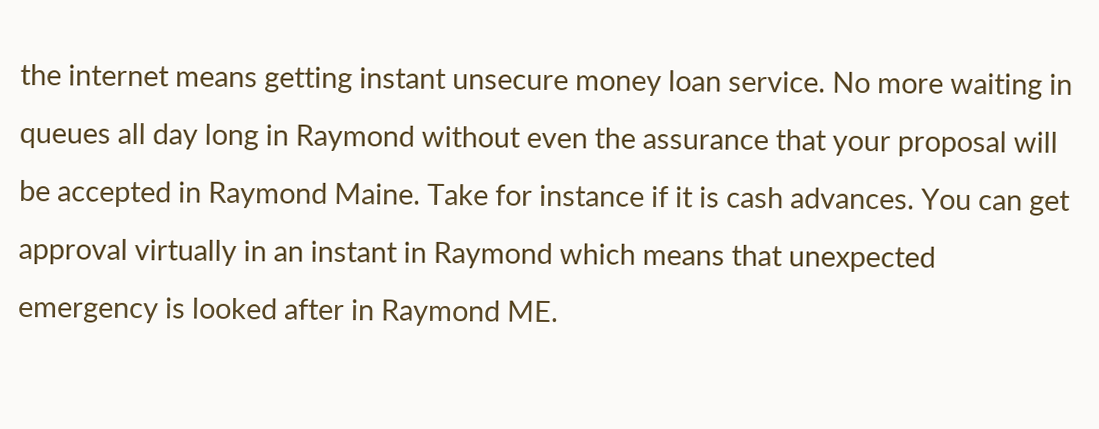the internet means getting instant unsecure money loan service. No more waiting in queues all day long in Raymond without even the assurance that your proposal will be accepted in Raymond Maine. Take for instance if it is cash advances. You can get approval virtually in an instant in Raymond which means that unexpected emergency is looked after in Raymond ME.